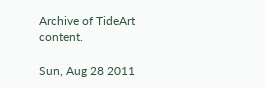Archive of TideArt content.

Sun, Aug 28 2011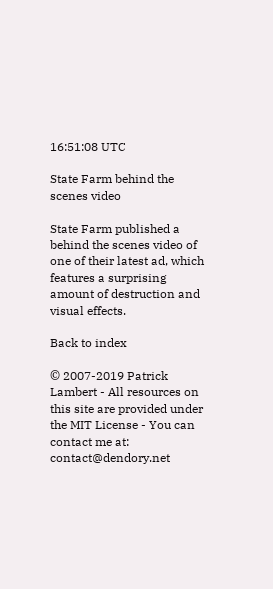16:51:08 UTC

State Farm behind the scenes video

State Farm published a behind the scenes video of one of their latest ad, which features a surprising amount of destruction and visual effects.

Back to index

© 2007-2019 Patrick Lambert - All resources on this site are provided under the MIT License - You can contact me at: contact@dendory.net